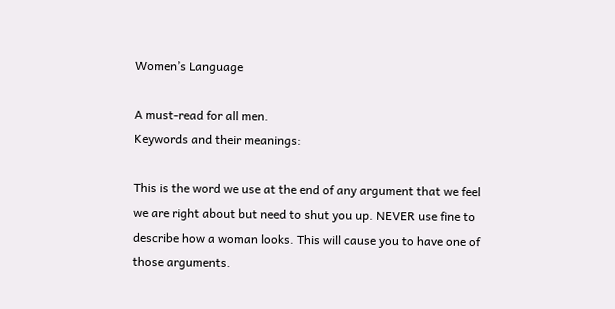Women’s Language

A must-read for all men.
Keywords and their meanings:

This is the word we use at the end of any argument that we feel
we are right about but need to shut you up. NEVER use fine to
describe how a woman looks. This will cause you to have one of
those arguments.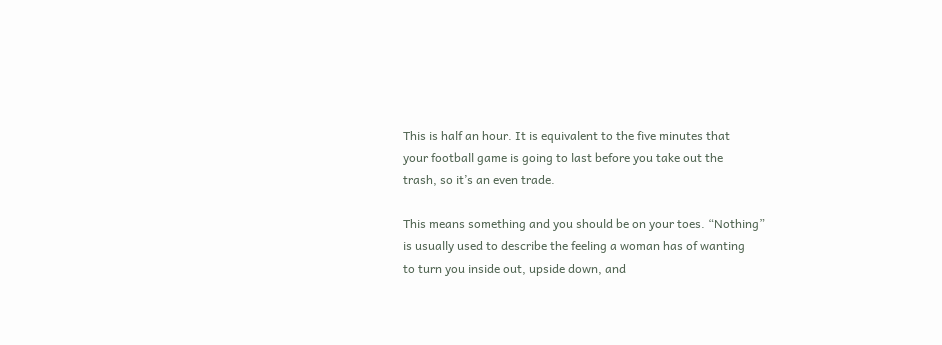This is half an hour. It is equivalent to the five minutes that
your football game is going to last before you take out the
trash, so it’s an even trade.

This means something and you should be on your toes. “Nothing”
is usually used to describe the feeling a woman has of wanting
to turn you inside out, upside down, and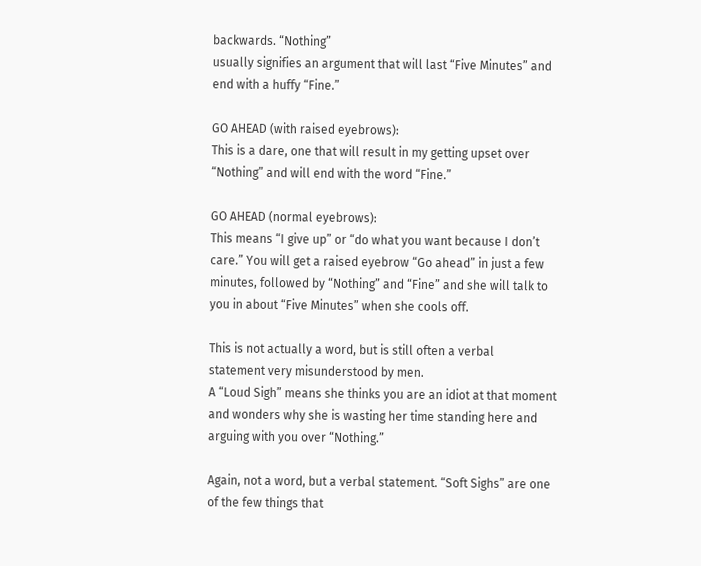backwards. “Nothing”
usually signifies an argument that will last “Five Minutes” and
end with a huffy “Fine.”

GO AHEAD (with raised eyebrows):
This is a dare, one that will result in my getting upset over
“Nothing” and will end with the word “Fine.”

GO AHEAD (normal eyebrows):
This means “I give up” or “do what you want because I don’t
care.” You will get a raised eyebrow “Go ahead” in just a few
minutes, followed by “Nothing” and “Fine” and she will talk to
you in about “Five Minutes” when she cools off.

This is not actually a word, but is still often a verbal
statement very misunderstood by men.
A “Loud Sigh” means she thinks you are an idiot at that moment
and wonders why she is wasting her time standing here and
arguing with you over “Nothing.”

Again, not a word, but a verbal statement. “Soft Sighs” are one
of the few things that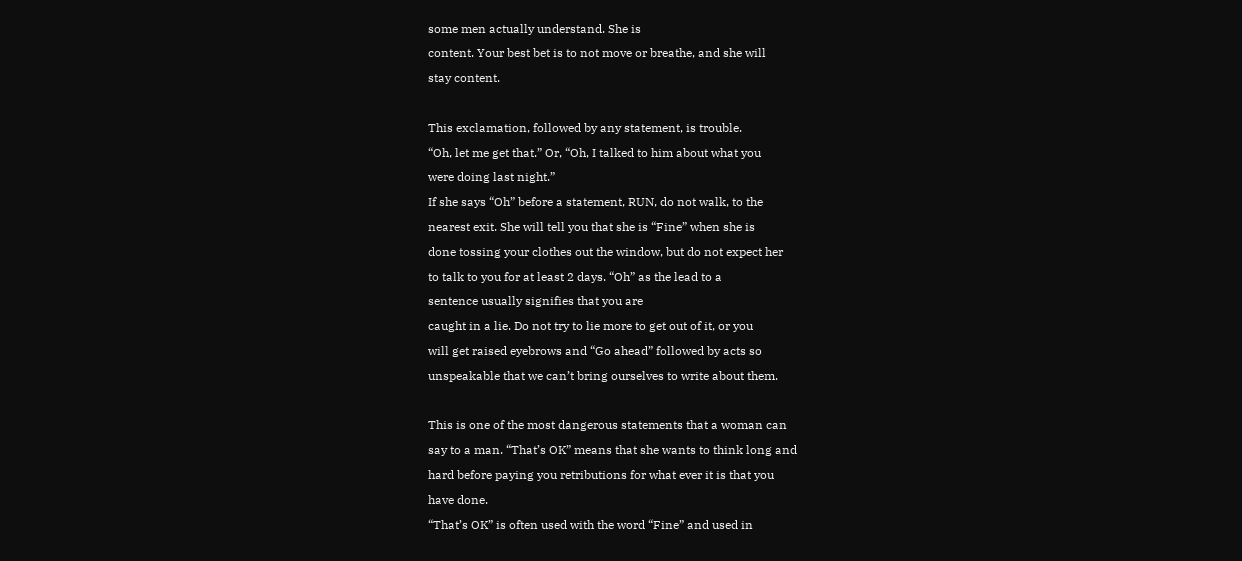some men actually understand. She is
content. Your best bet is to not move or breathe, and she will
stay content.

This exclamation, followed by any statement, is trouble.
“Oh, let me get that.” Or, “Oh, I talked to him about what you
were doing last night.”
If she says “Oh” before a statement, RUN, do not walk, to the
nearest exit. She will tell you that she is “Fine” when she is
done tossing your clothes out the window, but do not expect her
to talk to you for at least 2 days. “Oh” as the lead to a
sentence usually signifies that you are
caught in a lie. Do not try to lie more to get out of it, or you
will get raised eyebrows and “Go ahead” followed by acts so
unspeakable that we can’t bring ourselves to write about them.

This is one of the most dangerous statements that a woman can
say to a man. “That’s OK” means that she wants to think long and
hard before paying you retributions for what ever it is that you
have done.
“That’s OK” is often used with the word “Fine” and used in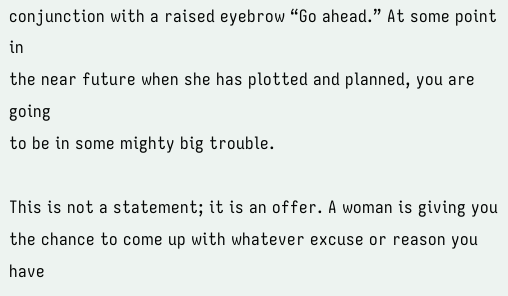conjunction with a raised eyebrow “Go ahead.” At some point in
the near future when she has plotted and planned, you are going
to be in some mighty big trouble.

This is not a statement; it is an offer. A woman is giving you
the chance to come up with whatever excuse or reason you have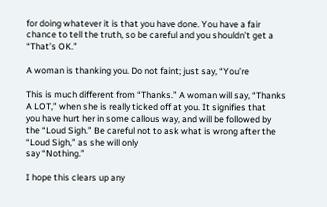for doing whatever it is that you have done. You have a fair
chance to tell the truth, so be careful and you shouldn’t get a
“That’s OK.”

A woman is thanking you. Do not faint; just say, “You’re

This is much different from “Thanks.” A woman will say, “Thanks
A LOT,” when she is really ticked off at you. It signifies that
you have hurt her in some callous way, and will be followed by
the “Loud Sigh.” Be careful not to ask what is wrong after the
“Loud Sigh,” as she will only
say “Nothing.”

I hope this clears up any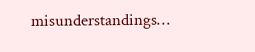misunderstandings…